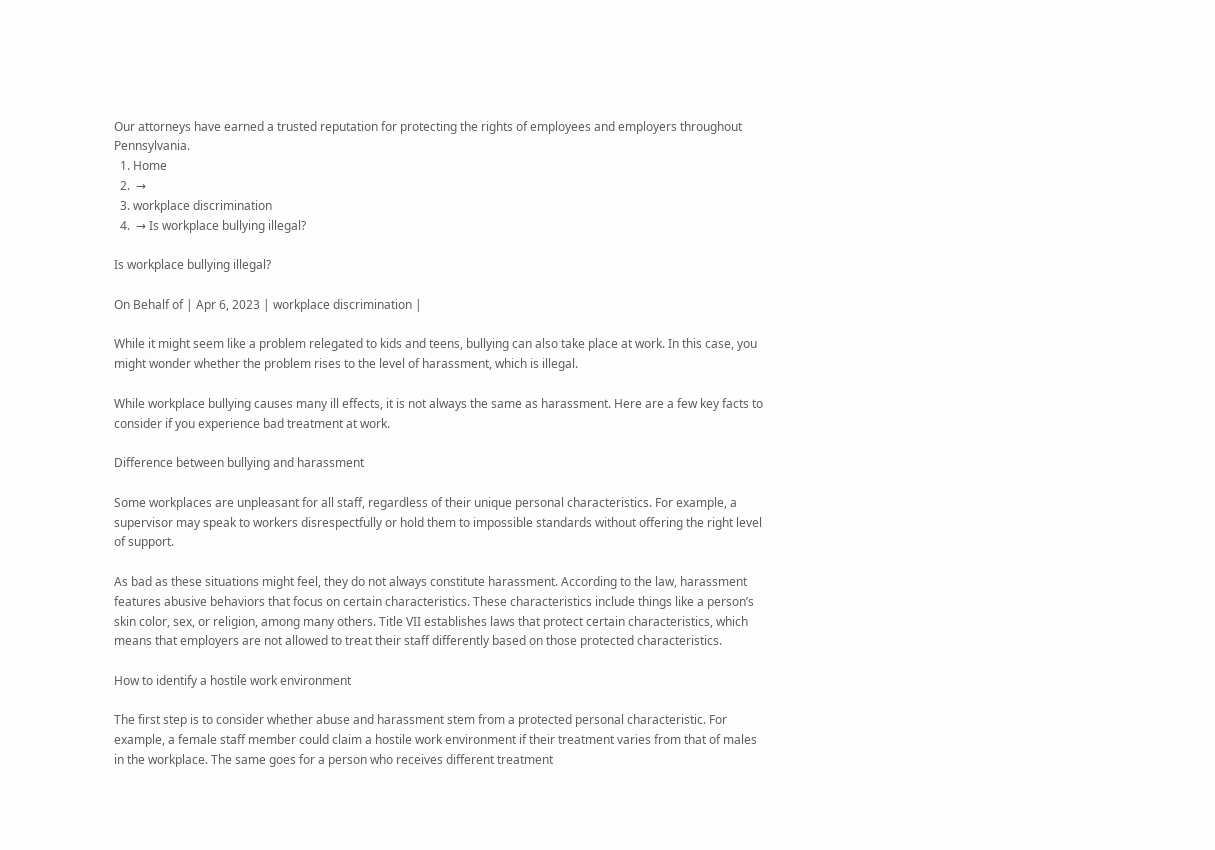Our attorneys have earned a trusted reputation for protecting the rights of employees and employers throughout Pennsylvania.
  1. Home
  2.  →
  3. workplace discrimination
  4.  → Is workplace bullying illegal?

Is workplace bullying illegal?

On Behalf of | Apr 6, 2023 | workplace discrimination |

While it might seem like a problem relegated to kids and teens, bullying can also take place at work. In this case, you might wonder whether the problem rises to the level of harassment, which is illegal.

While workplace bullying causes many ill effects, it is not always the same as harassment. Here are a few key facts to consider if you experience bad treatment at work.

Difference between bullying and harassment

Some workplaces are unpleasant for all staff, regardless of their unique personal characteristics. For example, a supervisor may speak to workers disrespectfully or hold them to impossible standards without offering the right level of support.

As bad as these situations might feel, they do not always constitute harassment. According to the law, harassment features abusive behaviors that focus on certain characteristics. These characteristics include things like a person’s skin color, sex, or religion, among many others. Title VII establishes laws that protect certain characteristics, which means that employers are not allowed to treat their staff differently based on those protected characteristics.

How to identify a hostile work environment

The first step is to consider whether abuse and harassment stem from a protected personal characteristic. For example, a female staff member could claim a hostile work environment if their treatment varies from that of males in the workplace. The same goes for a person who receives different treatment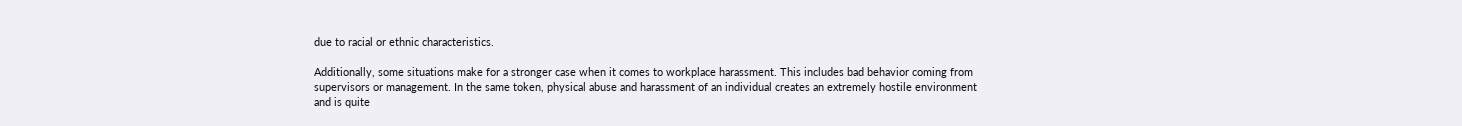due to racial or ethnic characteristics.

Additionally, some situations make for a stronger case when it comes to workplace harassment. This includes bad behavior coming from supervisors or management. In the same token, physical abuse and harassment of an individual creates an extremely hostile environment and is quite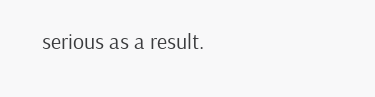serious as a result.